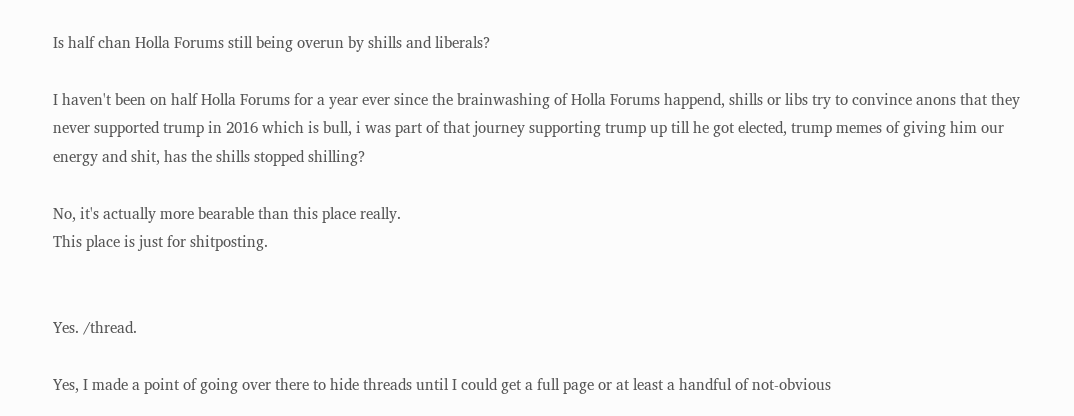Is half chan Holla Forums still being overun by shills and liberals?

I haven't been on half Holla Forums for a year ever since the brainwashing of Holla Forums happend, shills or libs try to convince anons that they never supported trump in 2016 which is bull, i was part of that journey supporting trump up till he got elected, trump memes of giving him our energy and shit, has the shills stopped shilling?

No, it's actually more bearable than this place really.
This place is just for shitposting.


Yes. /thread.

Yes, I made a point of going over there to hide threads until I could get a full page or at least a handful of not-obvious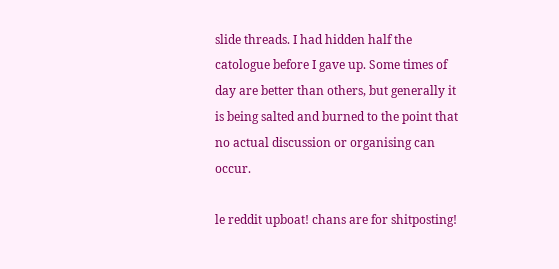slide threads. I had hidden half the catologue before I gave up. Some times of day are better than others, but generally it is being salted and burned to the point that no actual discussion or organising can occur.

le reddit upboat! chans are for shitposting!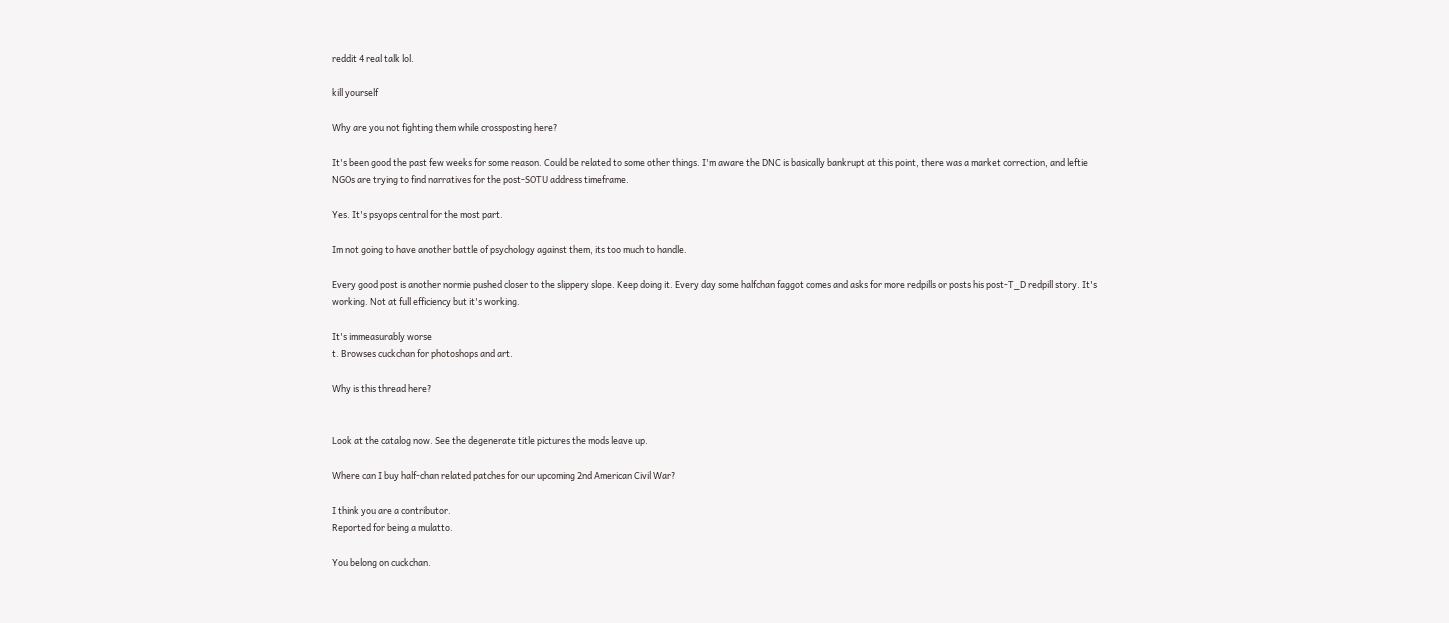reddit 4 real talk lol.

kill yourself

Why are you not fighting them while crossposting here?

It's been good the past few weeks for some reason. Could be related to some other things. I'm aware the DNC is basically bankrupt at this point, there was a market correction, and leftie NGOs are trying to find narratives for the post-SOTU address timeframe.

Yes. It's psyops central for the most part.

Im not going to have another battle of psychology against them, its too much to handle.

Every good post is another normie pushed closer to the slippery slope. Keep doing it. Every day some halfchan faggot comes and asks for more redpills or posts his post-T_D redpill story. It's working. Not at full efficiency but it's working.

It's immeasurably worse
t. Browses cuckchan for photoshops and art.

Why is this thread here?


Look at the catalog now. See the degenerate title pictures the mods leave up.

Where can I buy half-chan related patches for our upcoming 2nd American Civil War?

I think you are a contributor.
Reported for being a mulatto.

You belong on cuckchan.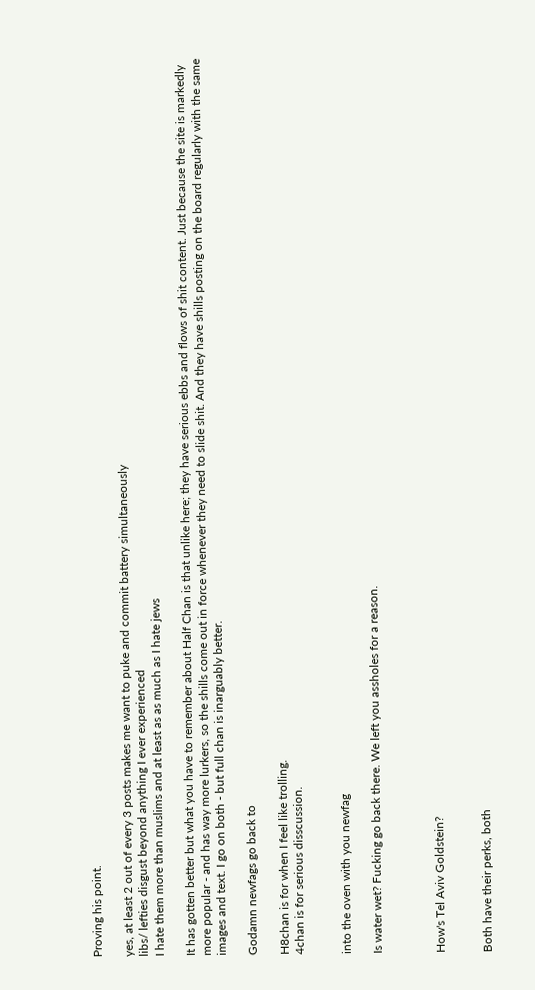Proving his point.

yes, at least 2 out of every 3 posts makes me want to puke and commit battery simultaneously
libs/ lefties disgust beyond anything I ever experienced
I hate them more than muslims and at least as as much as I hate jews

It has gotten better but what you have to remember about Half Chan is that unlike here; they have serious ebbs and flows of shit content. Just because the site is markedly more popular - and has way more lurkers, so the shills come out in force whenever they need to slide shit. And they have shills posting on the board regularly with the same images and text. I go on both - but full chan is inarguably better.

Godamn newfags go back to

H8chan is for when I feel like trolling.
4chan is for serious disscussion.


into the oven with you newfag

Is water wet? Fucking go back there. We left you assholes for a reason.



How's Tel Aviv Goldstein?


Both have their perks, both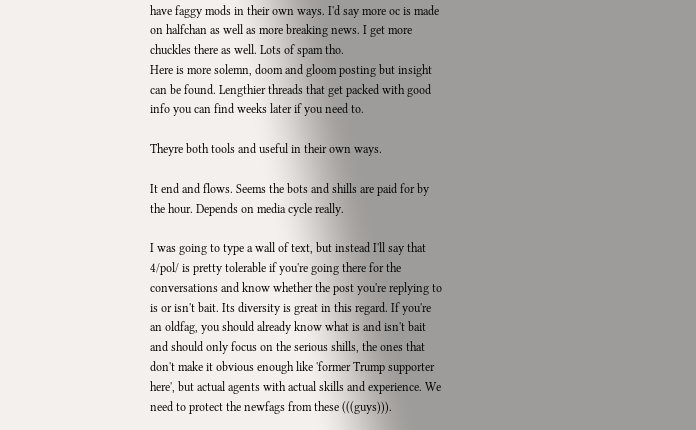have faggy mods in their own ways. I'd say more oc is made on halfchan as well as more breaking news. I get more chuckles there as well. Lots of spam tho.
Here is more solemn, doom and gloom posting but insight can be found. Lengthier threads that get packed with good info you can find weeks later if you need to.

Theyre both tools and useful in their own ways.

It end and flows. Seems the bots and shills are paid for by the hour. Depends on media cycle really.

I was going to type a wall of text, but instead I'll say that 4/pol/ is pretty tolerable if you're going there for the conversations and know whether the post you're replying to is or isn't bait. Its diversity is great in this regard. If you're an oldfag, you should already know what is and isn't bait and should only focus on the serious shills, the ones that don't make it obvious enough like 'former Trump supporter here', but actual agents with actual skills and experience. We need to protect the newfags from these (((guys))).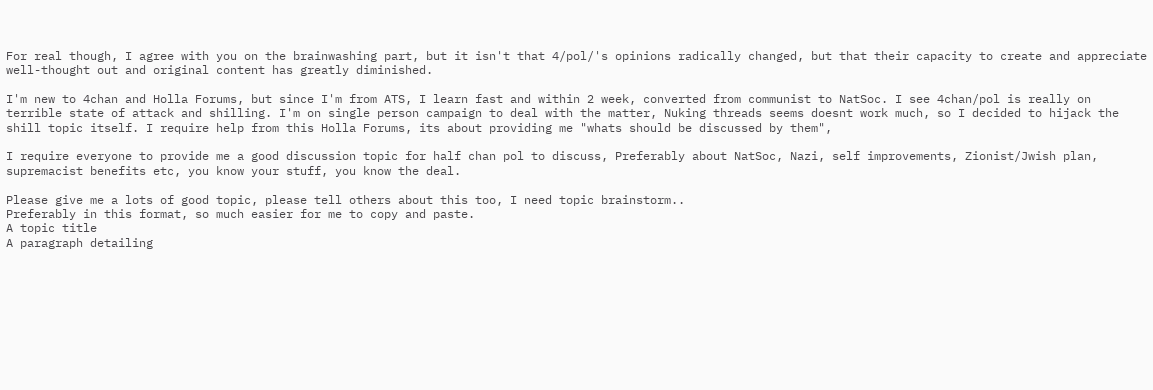For real though, I agree with you on the brainwashing part, but it isn't that 4/pol/'s opinions radically changed, but that their capacity to create and appreciate well-thought out and original content has greatly diminished.

I'm new to 4chan and Holla Forums, but since I'm from ATS, I learn fast and within 2 week, converted from communist to NatSoc. I see 4chan/pol is really on terrible state of attack and shilling. I'm on single person campaign to deal with the matter, Nuking threads seems doesnt work much, so I decided to hijack the shill topic itself. I require help from this Holla Forums, its about providing me "whats should be discussed by them",

I require everyone to provide me a good discussion topic for half chan pol to discuss, Preferably about NatSoc, Nazi, self improvements, Zionist/Jwish plan, supremacist benefits etc, you know your stuff, you know the deal.

Please give me a lots of good topic, please tell others about this too, I need topic brainstorm..
Preferably in this format, so much easier for me to copy and paste.
A topic title
A paragraph detailing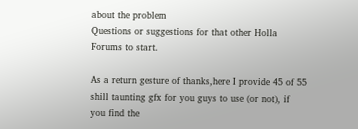about the problem
Questions or suggestions for that other Holla Forums to start.

As a return gesture of thanks,here I provide 45 of 55 shill taunting gfx for you guys to use (or not), if you find the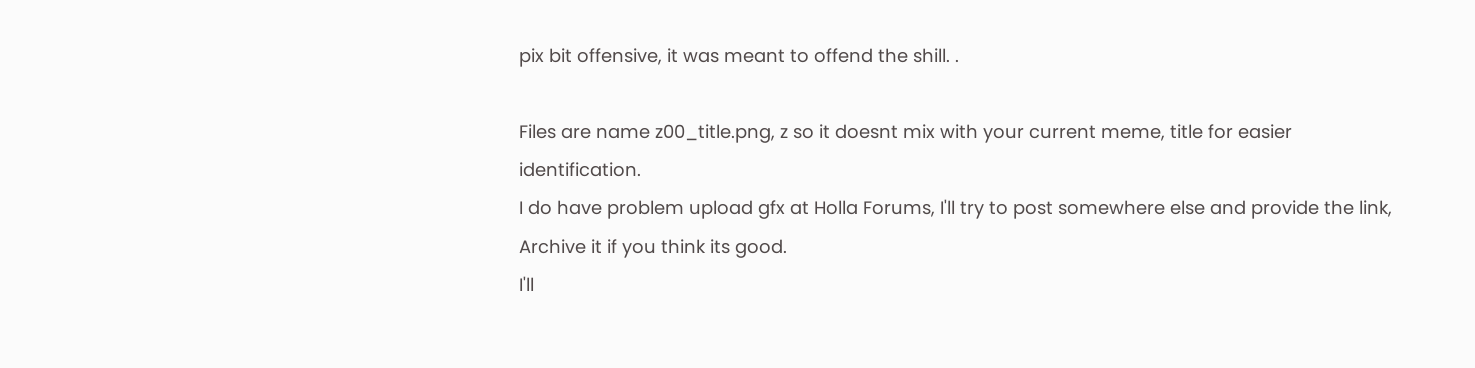pix bit offensive, it was meant to offend the shill. .

Files are name z00_title.png, z so it doesnt mix with your current meme, title for easier identification.
I do have problem upload gfx at Holla Forums, I'll try to post somewhere else and provide the link, Archive it if you think its good.
I'll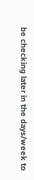be checking later in the days/week to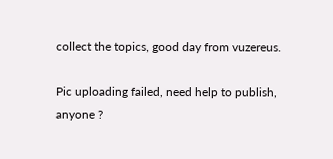collect the topics, good day from vuzereus.

Pic uploading failed, need help to publish, anyone ?